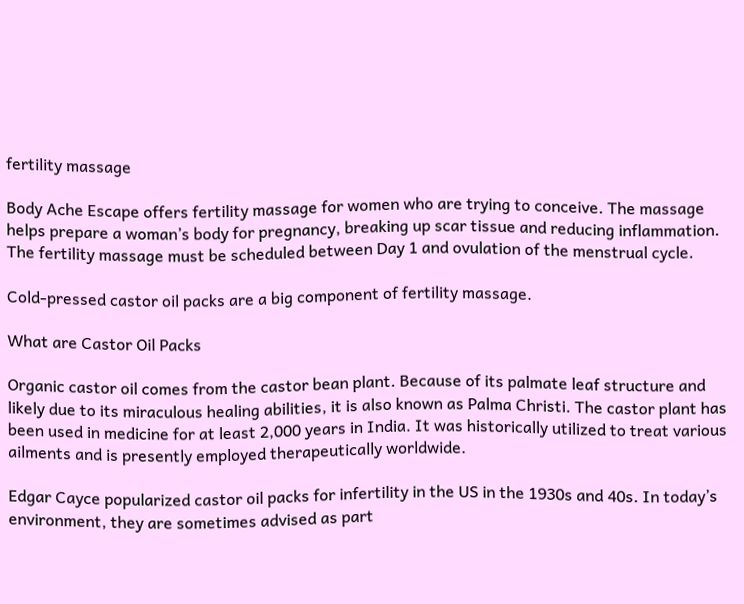fertility massage

Body Ache Escape offers fertility massage for women who are trying to conceive. The massage helps prepare a woman’s body for pregnancy, breaking up scar tissue and reducing inflammation. The fertility massage must be scheduled between Day 1 and ovulation of the menstrual cycle.

Cold-pressed castor oil packs are a big component of fertility massage.

What are Castor Oil Packs

Organic castor oil comes from the castor bean plant. Because of its palmate leaf structure and likely due to its miraculous healing abilities, it is also known as Palma Christi. The castor plant has been used in medicine for at least 2,000 years in India. It was historically utilized to treat various ailments and is presently employed therapeutically worldwide.

Edgar Cayce popularized castor oil packs for infertility in the US in the 1930s and 40s. In today’s environment, they are sometimes advised as part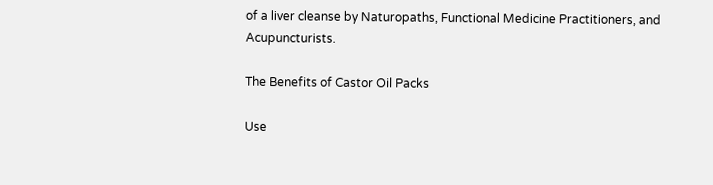of a liver cleanse by Naturopaths, Functional Medicine Practitioners, and Acupuncturists.

The Benefits of Castor Oil Packs

Use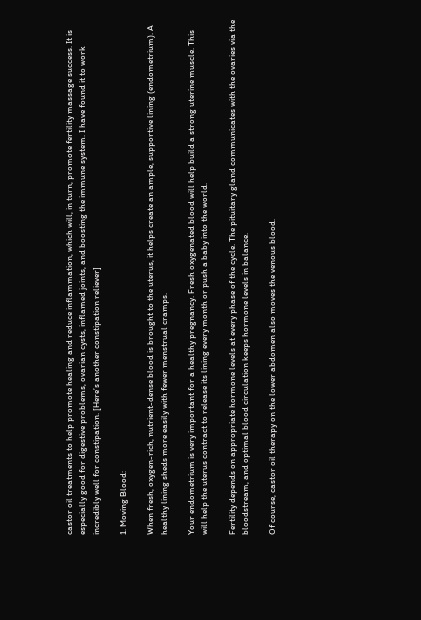castor oil treatments to help promote healing and reduce inflammation, which will, in turn, promote fertility massage success. It is especially good for digestive problems, ovarian cysts, inflamed joints, and boosting the immune system. I have found it to work incredibly well for constipation. [Here’s another constipation reliever]

1. Moving Blood:

When fresh, oxygen-rich, nutrient-dense blood is brought to the uterus, it helps create an ample, supportive lining (endometrium). A healthy lining sheds more easily with fewer menstrual cramps.

Your endometrium is very important for a healthy pregnancy. Fresh oxygenated blood will help build a strong uterine muscle. This will help the uterus contract to release its lining every month or push a baby into the world.

Fertility depends on appropriate hormone levels at every phase of the cycle. The pituitary gland communicates with the ovaries via the bloodstream, and optimal blood circulation keeps hormone levels in balance.

Of course, castor oil therapy on the lower abdomen also moves the venous blood.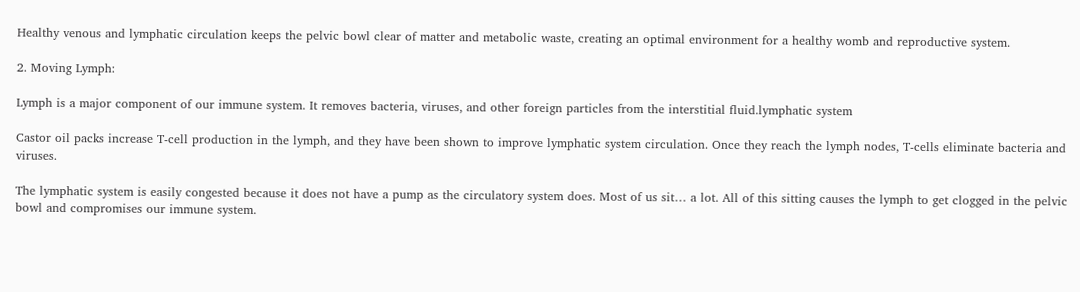Healthy venous and lymphatic circulation keeps the pelvic bowl clear of matter and metabolic waste, creating an optimal environment for a healthy womb and reproductive system.

2. Moving Lymph:

Lymph is a major component of our immune system. It removes bacteria, viruses, and other foreign particles from the interstitial fluid.lymphatic system

Castor oil packs increase T-cell production in the lymph, and they have been shown to improve lymphatic system circulation. Once they reach the lymph nodes, T-cells eliminate bacteria and viruses.

The lymphatic system is easily congested because it does not have a pump as the circulatory system does. Most of us sit… a lot. All of this sitting causes the lymph to get clogged in the pelvic bowl and compromises our immune system.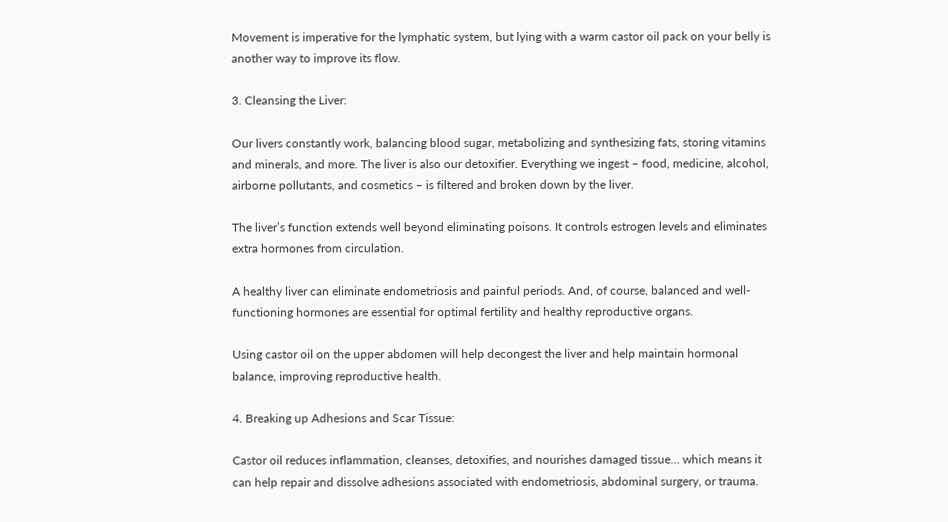Movement is imperative for the lymphatic system, but lying with a warm castor oil pack on your belly is another way to improve its flow.

3. Cleansing the Liver:

Our livers constantly work, balancing blood sugar, metabolizing and synthesizing fats, storing vitamins and minerals, and more. The liver is also our detoxifier. Everything we ingest – food, medicine, alcohol, airborne pollutants, and cosmetics – is filtered and broken down by the liver.

The liver’s function extends well beyond eliminating poisons. It controls estrogen levels and eliminates extra hormones from circulation.

A healthy liver can eliminate endometriosis and painful periods. And, of course, balanced and well-functioning hormones are essential for optimal fertility and healthy reproductive organs.

Using castor oil on the upper abdomen will help decongest the liver and help maintain hormonal balance, improving reproductive health.

4. Breaking up Adhesions and Scar Tissue:

Castor oil reduces inflammation, cleanses, detoxifies, and nourishes damaged tissue… which means it can help repair and dissolve adhesions associated with endometriosis, abdominal surgery, or trauma.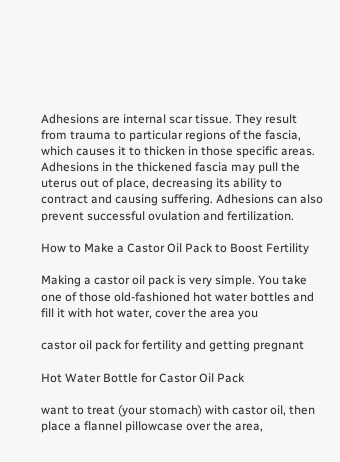Adhesions are internal scar tissue. They result from trauma to particular regions of the fascia, which causes it to thicken in those specific areas. Adhesions in the thickened fascia may pull the uterus out of place, decreasing its ability to contract and causing suffering. Adhesions can also prevent successful ovulation and fertilization.

How to Make a Castor Oil Pack to Boost Fertility

Making a castor oil pack is very simple. You take one of those old-fashioned hot water bottles and fill it with hot water, cover the area you

castor oil pack for fertility and getting pregnant

Hot Water Bottle for Castor Oil Pack

want to treat (your stomach) with castor oil, then place a flannel pillowcase over the area,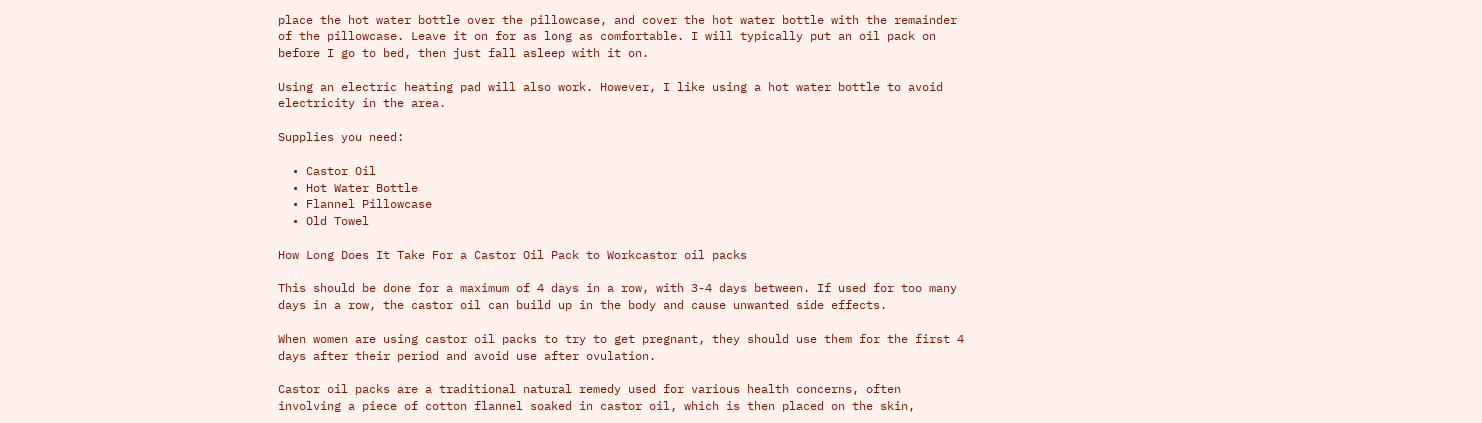place the hot water bottle over the pillowcase, and cover the hot water bottle with the remainder of the pillowcase. Leave it on for as long as comfortable. I will typically put an oil pack on before I go to bed, then just fall asleep with it on.

Using an electric heating pad will also work. However, I like using a hot water bottle to avoid electricity in the area.

Supplies you need:

  • Castor Oil
  • Hot Water Bottle
  • Flannel Pillowcase
  • Old Towel

How Long Does It Take For a Castor Oil Pack to Workcastor oil packs

This should be done for a maximum of 4 days in a row, with 3-4 days between. If used for too many days in a row, the castor oil can build up in the body and cause unwanted side effects.

When women are using castor oil packs to try to get pregnant, they should use them for the first 4 days after their period and avoid use after ovulation.

Castor oil packs are a traditional natural remedy used for various health concerns, often involving a piece of cotton flannel soaked in castor oil, which is then placed on the skin,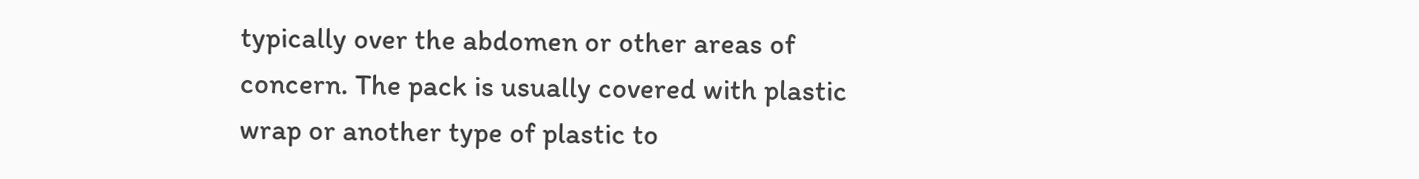typically over the abdomen or other areas of concern. The pack is usually covered with plastic wrap or another type of plastic to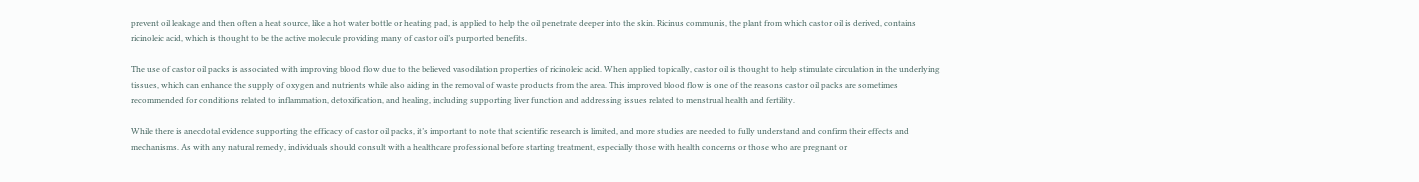prevent oil leakage and then often a heat source, like a hot water bottle or heating pad, is applied to help the oil penetrate deeper into the skin. Ricinus communis, the plant from which castor oil is derived, contains ricinoleic acid, which is thought to be the active molecule providing many of castor oil’s purported benefits.

The use of castor oil packs is associated with improving blood flow due to the believed vasodilation properties of ricinoleic acid. When applied topically, castor oil is thought to help stimulate circulation in the underlying tissues, which can enhance the supply of oxygen and nutrients while also aiding in the removal of waste products from the area. This improved blood flow is one of the reasons castor oil packs are sometimes recommended for conditions related to inflammation, detoxification, and healing, including supporting liver function and addressing issues related to menstrual health and fertility.

While there is anecdotal evidence supporting the efficacy of castor oil packs, it’s important to note that scientific research is limited, and more studies are needed to fully understand and confirm their effects and mechanisms. As with any natural remedy, individuals should consult with a healthcare professional before starting treatment, especially those with health concerns or those who are pregnant or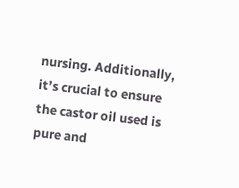nursing. Additionally, it’s crucial to ensure the castor oil used is pure and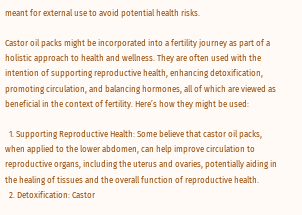meant for external use to avoid potential health risks.

Castor oil packs might be incorporated into a fertility journey as part of a holistic approach to health and wellness. They are often used with the intention of supporting reproductive health, enhancing detoxification, promoting circulation, and balancing hormones, all of which are viewed as beneficial in the context of fertility. Here’s how they might be used:

  1. Supporting Reproductive Health: Some believe that castor oil packs, when applied to the lower abdomen, can help improve circulation to reproductive organs, including the uterus and ovaries, potentially aiding in the healing of tissues and the overall function of reproductive health.
  2. Detoxification: Castor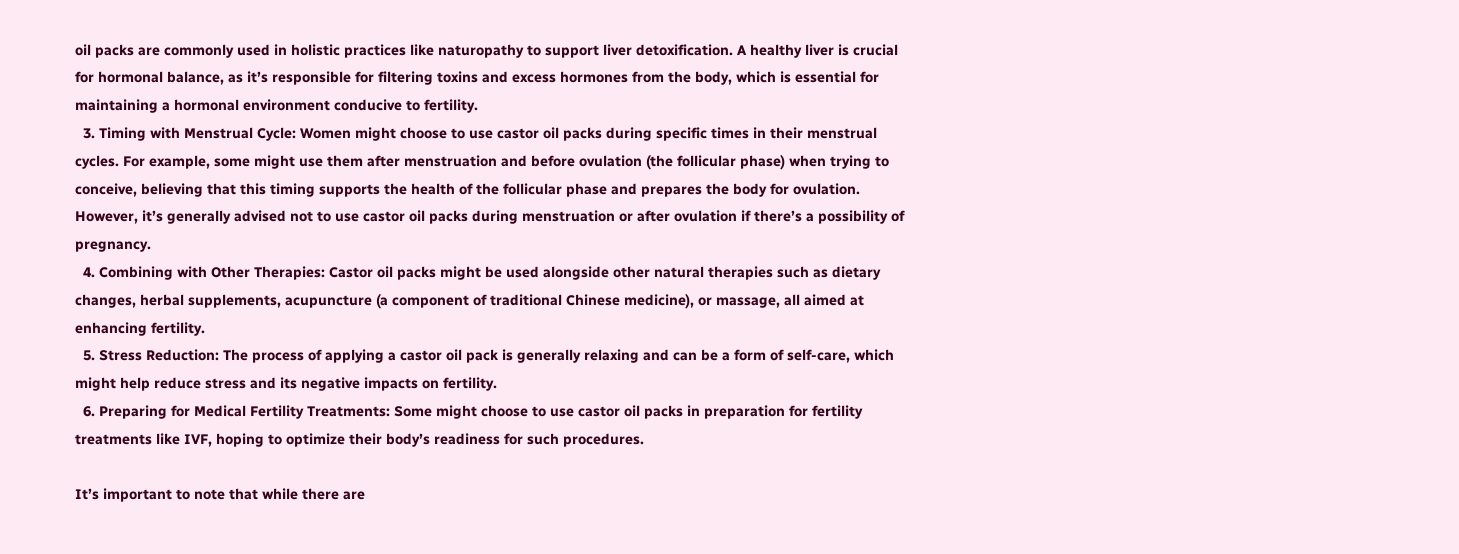oil packs are commonly used in holistic practices like naturopathy to support liver detoxification. A healthy liver is crucial for hormonal balance, as it’s responsible for filtering toxins and excess hormones from the body, which is essential for maintaining a hormonal environment conducive to fertility.
  3. Timing with Menstrual Cycle: Women might choose to use castor oil packs during specific times in their menstrual cycles. For example, some might use them after menstruation and before ovulation (the follicular phase) when trying to conceive, believing that this timing supports the health of the follicular phase and prepares the body for ovulation. However, it’s generally advised not to use castor oil packs during menstruation or after ovulation if there’s a possibility of pregnancy.
  4. Combining with Other Therapies: Castor oil packs might be used alongside other natural therapies such as dietary changes, herbal supplements, acupuncture (a component of traditional Chinese medicine), or massage, all aimed at enhancing fertility.
  5. Stress Reduction: The process of applying a castor oil pack is generally relaxing and can be a form of self-care, which might help reduce stress and its negative impacts on fertility.
  6. Preparing for Medical Fertility Treatments: Some might choose to use castor oil packs in preparation for fertility treatments like IVF, hoping to optimize their body’s readiness for such procedures.

It’s important to note that while there are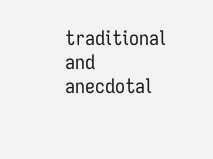traditional and anecdotal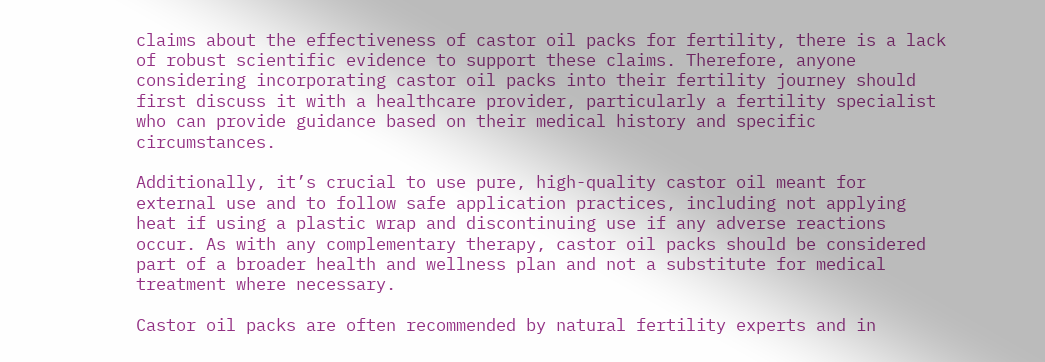claims about the effectiveness of castor oil packs for fertility, there is a lack of robust scientific evidence to support these claims. Therefore, anyone considering incorporating castor oil packs into their fertility journey should first discuss it with a healthcare provider, particularly a fertility specialist who can provide guidance based on their medical history and specific circumstances.

Additionally, it’s crucial to use pure, high-quality castor oil meant for external use and to follow safe application practices, including not applying heat if using a plastic wrap and discontinuing use if any adverse reactions occur. As with any complementary therapy, castor oil packs should be considered part of a broader health and wellness plan and not a substitute for medical treatment where necessary.

Castor oil packs are often recommended by natural fertility experts and in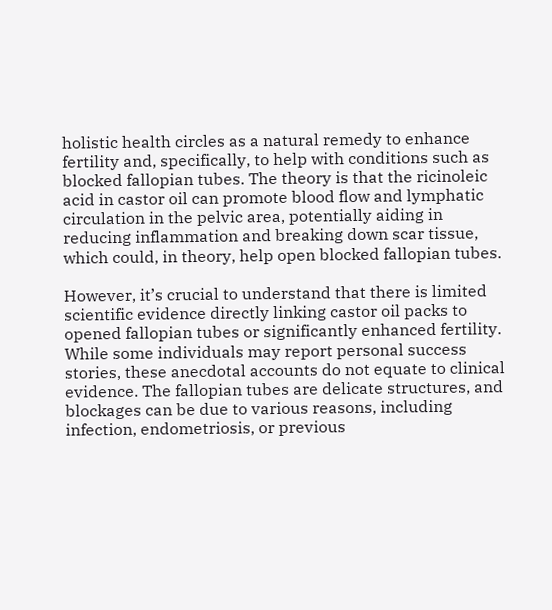holistic health circles as a natural remedy to enhance fertility and, specifically, to help with conditions such as blocked fallopian tubes. The theory is that the ricinoleic acid in castor oil can promote blood flow and lymphatic circulation in the pelvic area, potentially aiding in reducing inflammation and breaking down scar tissue, which could, in theory, help open blocked fallopian tubes.

However, it’s crucial to understand that there is limited scientific evidence directly linking castor oil packs to opened fallopian tubes or significantly enhanced fertility. While some individuals may report personal success stories, these anecdotal accounts do not equate to clinical evidence. The fallopian tubes are delicate structures, and blockages can be due to various reasons, including infection, endometriosis, or previous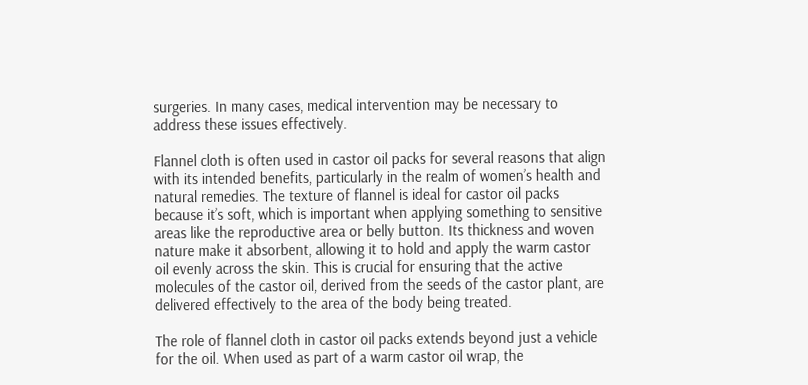surgeries. In many cases, medical intervention may be necessary to address these issues effectively.

Flannel cloth is often used in castor oil packs for several reasons that align with its intended benefits, particularly in the realm of women’s health and natural remedies. The texture of flannel is ideal for castor oil packs because it’s soft, which is important when applying something to sensitive areas like the reproductive area or belly button. Its thickness and woven nature make it absorbent, allowing it to hold and apply the warm castor oil evenly across the skin. This is crucial for ensuring that the active molecules of the castor oil, derived from the seeds of the castor plant, are delivered effectively to the area of the body being treated.

The role of flannel cloth in castor oil packs extends beyond just a vehicle for the oil. When used as part of a warm castor oil wrap, the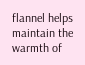flannel helps maintain the warmth of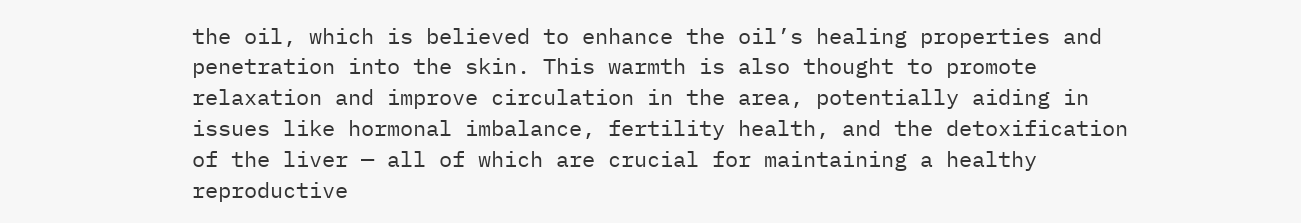the oil, which is believed to enhance the oil’s healing properties and penetration into the skin. This warmth is also thought to promote relaxation and improve circulation in the area, potentially aiding in issues like hormonal imbalance, fertility health, and the detoxification of the liver — all of which are crucial for maintaining a healthy reproductive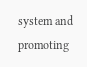system and promoting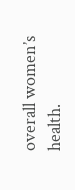overall women’s health.